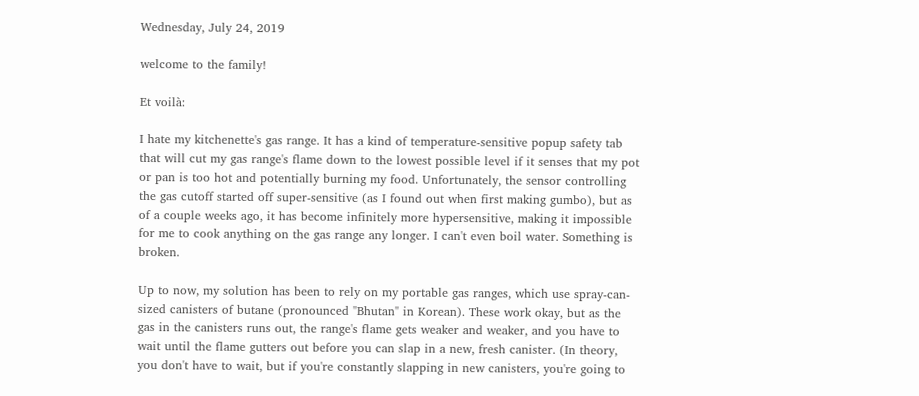Wednesday, July 24, 2019

welcome to the family!

Et voilà:

I hate my kitchenette's gas range. It has a kind of temperature-sensitive popup safety tab that will cut my gas range's flame down to the lowest possible level if it senses that my pot or pan is too hot and potentially burning my food. Unfortunately, the sensor controlling the gas cutoff started off super-sensitive (as I found out when first making gumbo), but as of a couple weeks ago, it has become infinitely more hypersensitive, making it impossible for me to cook anything on the gas range any longer. I can't even boil water. Something is broken.

Up to now, my solution has been to rely on my portable gas ranges, which use spray-can-sized canisters of butane (pronounced "Bhutan" in Korean). These work okay, but as the gas in the canisters runs out, the range's flame gets weaker and weaker, and you have to wait until the flame gutters out before you can slap in a new, fresh canister. (In theory, you don't have to wait, but if you're constantly slapping in new canisters, you're going to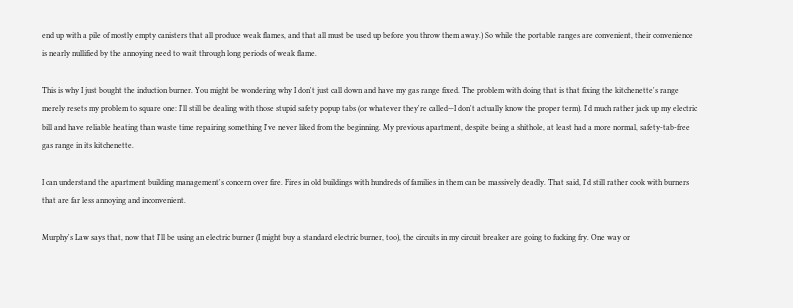end up with a pile of mostly empty canisters that all produce weak flames, and that all must be used up before you throw them away.) So while the portable ranges are convenient, their convenience is nearly nullified by the annoying need to wait through long periods of weak flame.

This is why I just bought the induction burner. You might be wondering why I don't just call down and have my gas range fixed. The problem with doing that is that fixing the kitchenette's range merely resets my problem to square one: I'll still be dealing with those stupid safety popup tabs (or whatever they're called—I don't actually know the proper term). I'd much rather jack up my electric bill and have reliable heating than waste time repairing something I've never liked from the beginning. My previous apartment, despite being a shithole, at least had a more normal, safety-tab-free gas range in its kitchenette.

I can understand the apartment building management's concern over fire. Fires in old buildings with hundreds of families in them can be massively deadly. That said, I'd still rather cook with burners that are far less annoying and inconvenient.

Murphy's Law says that, now that I'll be using an electric burner (I might buy a standard electric burner, too), the circuits in my circuit breaker are going to fucking fry. One way or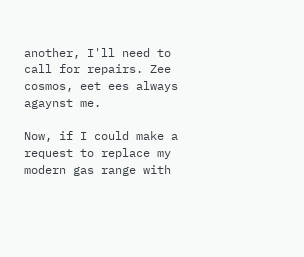another, I'll need to call for repairs. Zee cosmos, eet ees always agaynst me.

Now, if I could make a request to replace my modern gas range with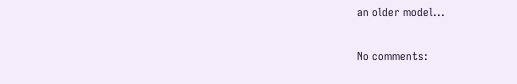an older model...

No comments: